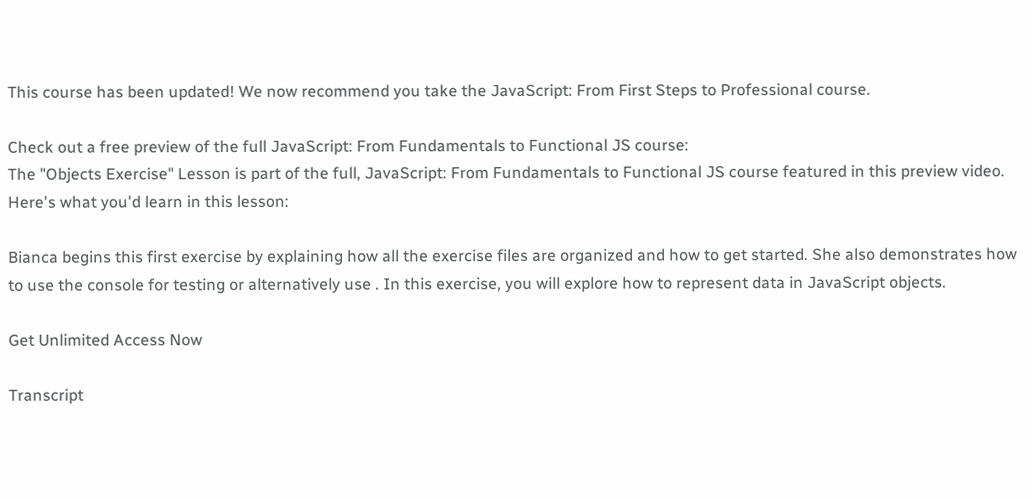This course has been updated! We now recommend you take the JavaScript: From First Steps to Professional course.

Check out a free preview of the full JavaScript: From Fundamentals to Functional JS course:
The "Objects Exercise" Lesson is part of the full, JavaScript: From Fundamentals to Functional JS course featured in this preview video. Here's what you'd learn in this lesson:

Bianca begins this first exercise by explaining how all the exercise files are organized and how to get started. She also demonstrates how to use the console for testing or alternatively use . In this exercise, you will explore how to represent data in JavaScript objects.

Get Unlimited Access Now

Transcript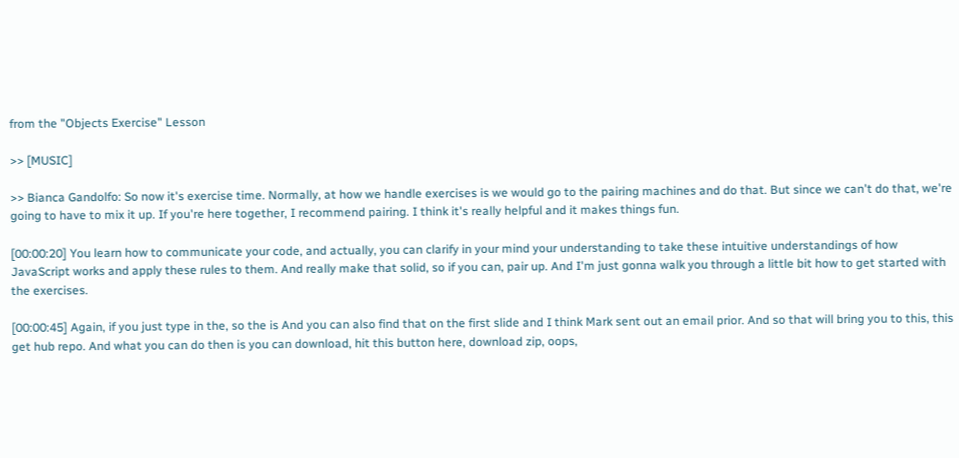from the "Objects Exercise" Lesson

>> [MUSIC]

>> Bianca Gandolfo: So now it's exercise time. Normally, at how we handle exercises is we would go to the pairing machines and do that. But since we can't do that, we're going to have to mix it up. If you're here together, I recommend pairing. I think it's really helpful and it makes things fun.

[00:00:20] You learn how to communicate your code, and actually, you can clarify in your mind your understanding to take these intuitive understandings of how JavaScript works and apply these rules to them. And really make that solid, so if you can, pair up. And I'm just gonna walk you through a little bit how to get started with the exercises.

[00:00:45] Again, if you just type in the, so the is And you can also find that on the first slide and I think Mark sent out an email prior. And so that will bring you to this, this get hub repo. And what you can do then is you can download, hit this button here, download zip, oops,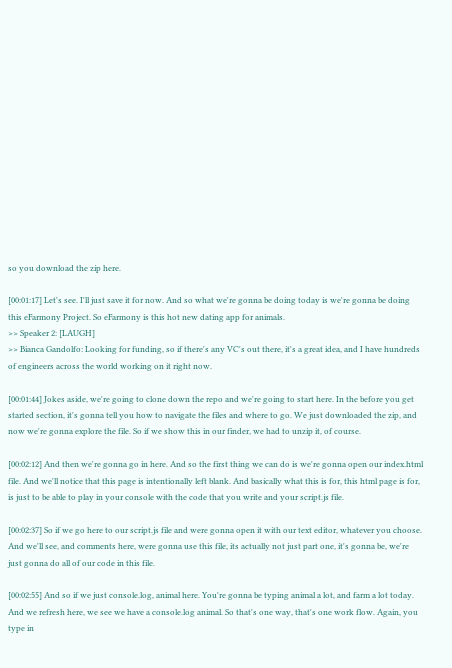so you download the zip here.

[00:01:17] Let's see. I'll just save it for now. And so what we're gonna be doing today is we're gonna be doing this eFarmony Project. So eFarmony is this hot new dating app for animals.
>> Speaker 2: [LAUGH]
>> Bianca Gandolfo: Looking for funding, so if there's any VC's out there, it's a great idea, and I have hundreds of engineers across the world working on it right now.

[00:01:44] Jokes aside, we're going to clone down the repo and we're going to start here. In the before you get started section, it's gonna tell you how to navigate the files and where to go. We just downloaded the zip, and now we're gonna explore the file. So if we show this in our finder, we had to unzip it, of course.

[00:02:12] And then we're gonna go in here. And so the first thing we can do is we're gonna open our index.html file. And we'll notice that this page is intentionally left blank. And basically what this is for, this html page is for, is just to be able to play in your console with the code that you write and your script.js file.

[00:02:37] So if we go here to our script.js file and were gonna open it with our text editor, whatever you choose. And we'll see, and comments here, were gonna use this file, its actually not just part one, it's gonna be, we're just gonna do all of our code in this file.

[00:02:55] And so if we just console.log, animal here. You're gonna be typing animal a lot, and farm a lot today. And we refresh here, we see we have a console.log animal. So that's one way, that's one work flow. Again, you type in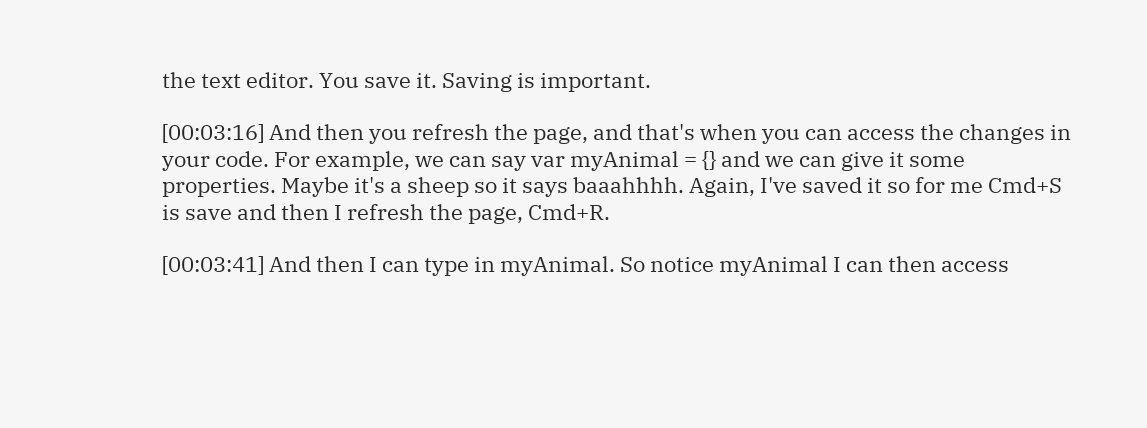the text editor. You save it. Saving is important.

[00:03:16] And then you refresh the page, and that's when you can access the changes in your code. For example, we can say var myAnimal = {} and we can give it some properties. Maybe it's a sheep so it says baaahhhh. Again, I've saved it so for me Cmd+S is save and then I refresh the page, Cmd+R.

[00:03:41] And then I can type in myAnimal. So notice myAnimal I can then access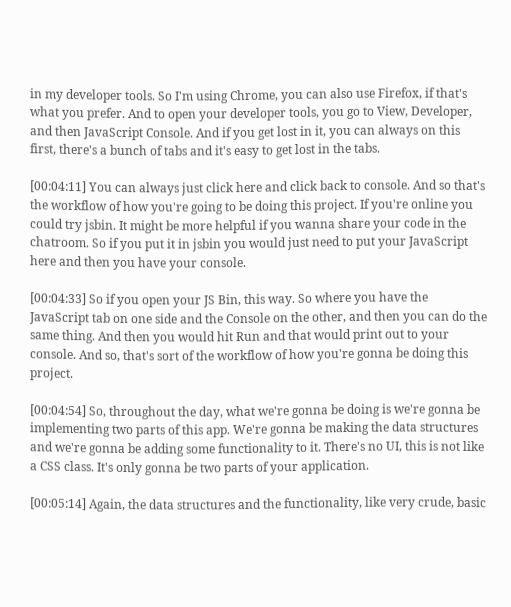in my developer tools. So I'm using Chrome, you can also use Firefox, if that's what you prefer. And to open your developer tools, you go to View, Developer, and then JavaScript Console. And if you get lost in it, you can always on this first, there's a bunch of tabs and it's easy to get lost in the tabs.

[00:04:11] You can always just click here and click back to console. And so that's the workflow of how you're going to be doing this project. If you're online you could try jsbin. It might be more helpful if you wanna share your code in the chatroom. So if you put it in jsbin you would just need to put your JavaScript here and then you have your console.

[00:04:33] So if you open your JS Bin, this way. So where you have the JavaScript tab on one side and the Console on the other, and then you can do the same thing. And then you would hit Run and that would print out to your console. And so, that's sort of the workflow of how you're gonna be doing this project.

[00:04:54] So, throughout the day, what we're gonna be doing is we're gonna be implementing two parts of this app. We're gonna be making the data structures and we're gonna be adding some functionality to it. There's no UI, this is not like a CSS class. It's only gonna be two parts of your application.

[00:05:14] Again, the data structures and the functionality, like very crude, basic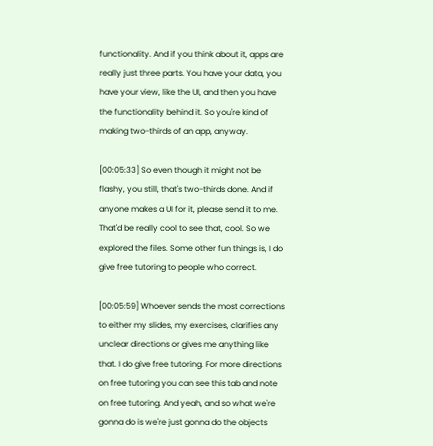functionality. And if you think about it, apps are really just three parts. You have your data, you have your view, like the UI, and then you have the functionality behind it. So you're kind of making two-thirds of an app, anyway.

[00:05:33] So even though it might not be flashy, you still, that's two-thirds done. And if anyone makes a UI for it, please send it to me. That'd be really cool to see that, cool. So we explored the files. Some other fun things is, I do give free tutoring to people who correct.

[00:05:59] Whoever sends the most corrections to either my slides, my exercises, clarifies any unclear directions or gives me anything like that. I do give free tutoring. For more directions on free tutoring you can see this tab and note on free tutoring. And yeah, and so what we're gonna do is we're just gonna do the objects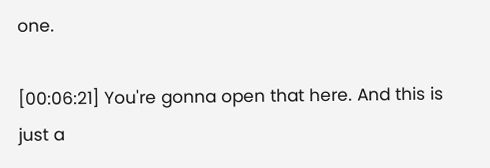one.

[00:06:21] You're gonna open that here. And this is just a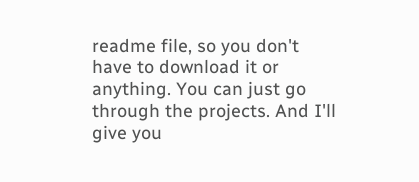readme file, so you don't have to download it or anything. You can just go through the projects. And I'll give you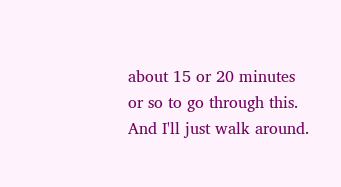about 15 or 20 minutes or so to go through this. And I'll just walk around.